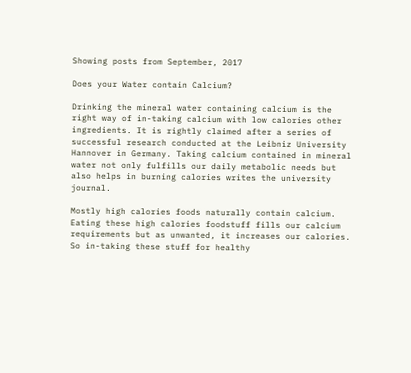Showing posts from September, 2017

Does your Water contain Calcium?

Drinking the mineral water containing calcium is the right way of in-taking calcium with low calories other ingredients. It is rightly claimed after a series of successful research conducted at the Leibniz University Hannover in Germany. Taking calcium contained in mineral water not only fulfills our daily metabolic needs but also helps in burning calories writes the university journal.

Mostly high calories foods naturally contain calcium. Eating these high calories foodstuff fills our calcium requirements but as unwanted, it increases our calories. So in-taking these stuff for healthy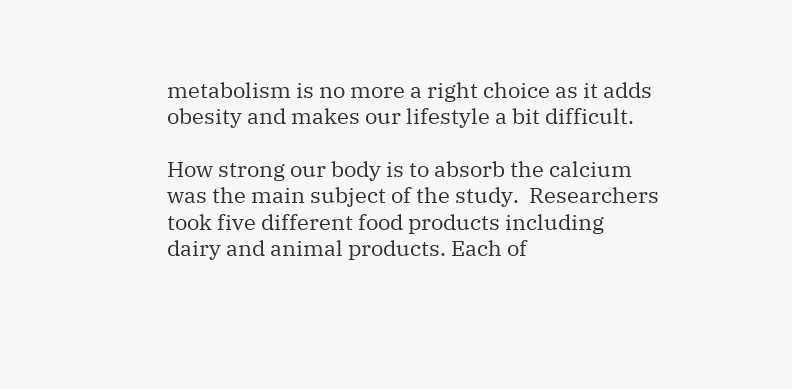metabolism is no more a right choice as it adds obesity and makes our lifestyle a bit difficult.

How strong our body is to absorb the calcium was the main subject of the study.  Researchers took five different food products including dairy and animal products. Each of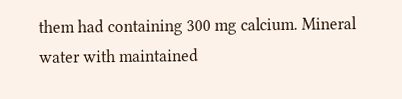them had containing 300 mg calcium. Mineral water with maintained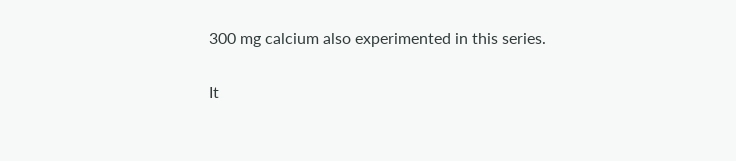300 mg calcium also experimented in this series.

It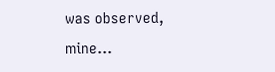was observed, mine…